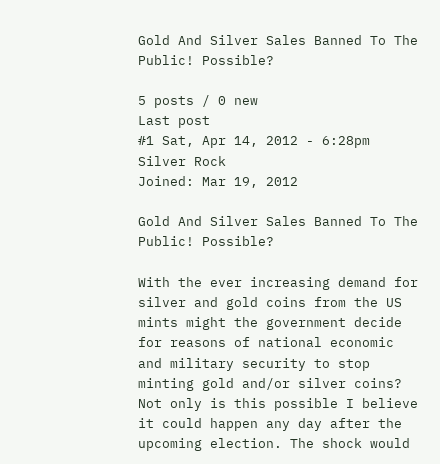Gold And Silver Sales Banned To The Public! Possible?

5 posts / 0 new
Last post
#1 Sat, Apr 14, 2012 - 6:28pm
Silver Rock
Joined: Mar 19, 2012

Gold And Silver Sales Banned To The Public! Possible?

With the ever increasing demand for silver and gold coins from the US mints might the government decide for reasons of national economic and military security to stop minting gold and/or silver coins? Not only is this possible I believe it could happen any day after the upcoming election. The shock would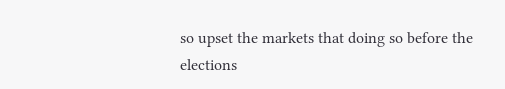so upset the markets that doing so before the elections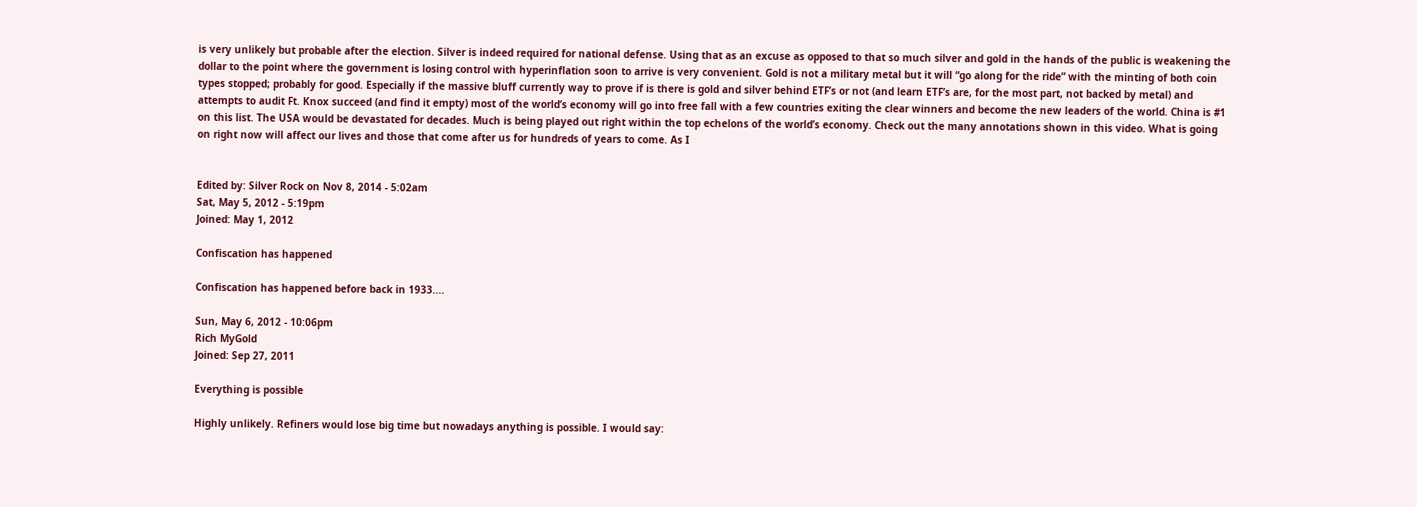is very unlikely but probable after the election. Silver is indeed required for national defense. Using that as an excuse as opposed to that so much silver and gold in the hands of the public is weakening the dollar to the point where the government is losing control with hyperinflation soon to arrive is very convenient. Gold is not a military metal but it will “go along for the ride” with the minting of both coin types stopped; probably for good. Especially if the massive bluff currently way to prove if is there is gold and silver behind ETF’s or not (and learn ETF’s are, for the most part, not backed by metal) and attempts to audit Ft. Knox succeed (and find it empty) most of the world’s economy will go into free fall with a few countries exiting the clear winners and become the new leaders of the world. China is #1 on this list. The USA would be devastated for decades. Much is being played out right within the top echelons of the world’s economy. Check out the many annotations shown in this video. What is going on right now will affect our lives and those that come after us for hundreds of years to come. As I


Edited by: Silver Rock on Nov 8, 2014 - 5:02am
Sat, May 5, 2012 - 5:19pm
Joined: May 1, 2012

Confiscation has happened

Confiscation has happened before back in 1933....

Sun, May 6, 2012 - 10:06pm
Rich MyGold
Joined: Sep 27, 2011

Everything is possible

Highly unlikely. Refiners would lose big time but nowadays anything is possible. I would say: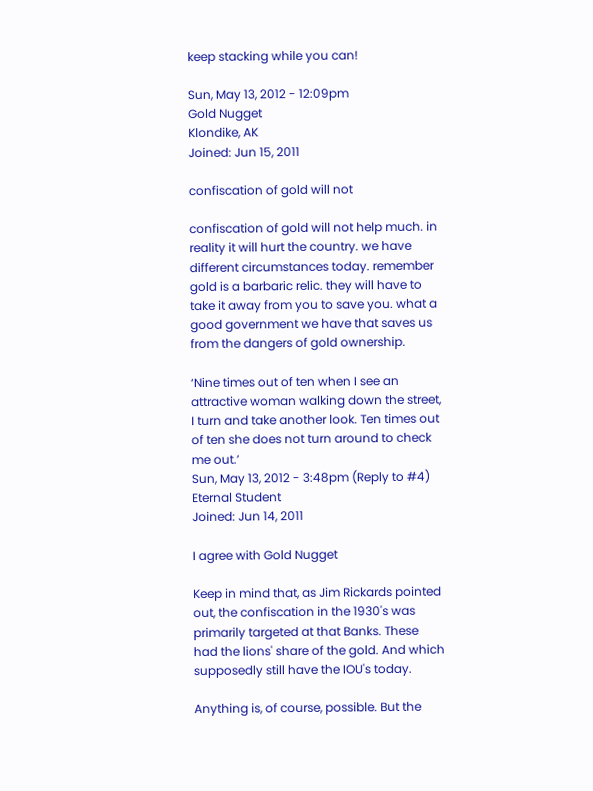keep stacking while you can!

Sun, May 13, 2012 - 12:09pm
Gold Nugget
Klondike, AK
Joined: Jun 15, 2011

confiscation of gold will not

confiscation of gold will not help much. in reality it will hurt the country. we have different circumstances today. remember gold is a barbaric relic. they will have to take it away from you to save you. what a good government we have that saves us from the dangers of gold ownership.

‘Nine times out of ten when I see an attractive woman walking down the street, I turn and take another look. Ten times out of ten she does not turn around to check me out.’
Sun, May 13, 2012 - 3:48pm (Reply to #4)
Eternal Student
Joined: Jun 14, 2011

I agree with Gold Nugget

Keep in mind that, as Jim Rickards pointed out, the confiscation in the 1930's was primarily targeted at that Banks. These had the lions' share of the gold. And which supposedly still have the IOU's today.

Anything is, of course, possible. But the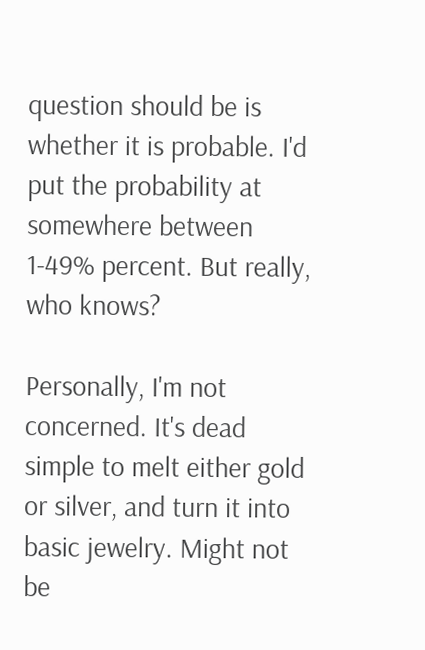question should be is whether it is probable. I'd put the probability at somewhere between 1-49% percent. But really, who knows?

Personally, I'm not concerned. It's dead simple to melt either gold or silver, and turn it into basic jewelry. Might not be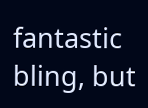fantastic bling, but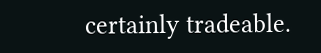certainly tradeable.